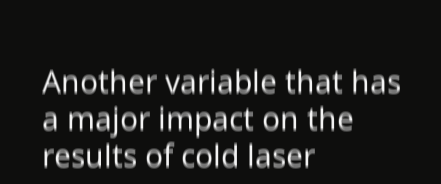Another variable that has a major impact on the results of cold laser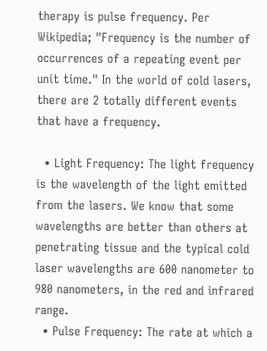therapy is pulse frequency. Per Wikipedia; "Frequency is the number of occurrences of a repeating event per unit time." In the world of cold lasers, there are 2 totally different events that have a frequency.

  • Light Frequency: The light frequency is the wavelength of the light emitted from the lasers. We know that some wavelengths are better than others at penetrating tissue and the typical cold laser wavelengths are 600 nanometer to 980 nanometers, in the red and infrared range.
  • Pulse Frequency: The rate at which a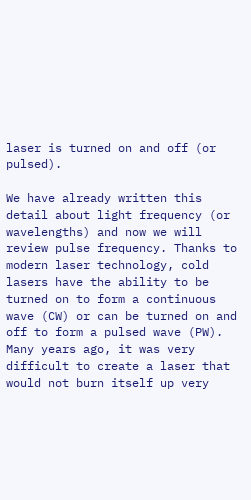laser is turned on and off (or pulsed).

We have already written this detail about light frequency (or wavelengths) and now we will review pulse frequency. Thanks to modern laser technology, cold lasers have the ability to be turned on to form a continuous wave (CW) or can be turned on and off to form a pulsed wave (PW). Many years ago, it was very difficult to create a laser that would not burn itself up very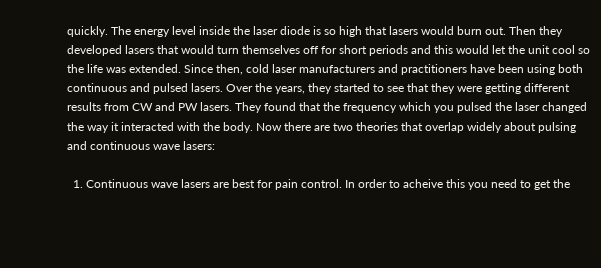quickly. The energy level inside the laser diode is so high that lasers would burn out. Then they developed lasers that would turn themselves off for short periods and this would let the unit cool so the life was extended. Since then, cold laser manufacturers and practitioners have been using both continuous and pulsed lasers. Over the years, they started to see that they were getting different results from CW and PW lasers. They found that the frequency which you pulsed the laser changed the way it interacted with the body. Now there are two theories that overlap widely about pulsing and continuous wave lasers:

  1. Continuous wave lasers are best for pain control. In order to acheive this you need to get the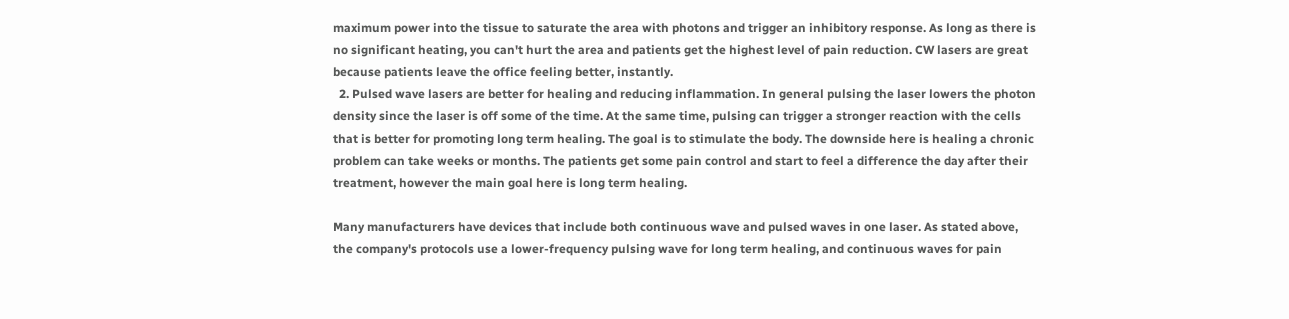maximum power into the tissue to saturate the area with photons and trigger an inhibitory response. As long as there is no significant heating, you can't hurt the area and patients get the highest level of pain reduction. CW lasers are great because patients leave the office feeling better, instantly.
  2. Pulsed wave lasers are better for healing and reducing inflammation. In general pulsing the laser lowers the photon density since the laser is off some of the time. At the same time, pulsing can trigger a stronger reaction with the cells that is better for promoting long term healing. The goal is to stimulate the body. The downside here is healing a chronic problem can take weeks or months. The patients get some pain control and start to feel a difference the day after their treatment, however the main goal here is long term healing.

Many manufacturers have devices that include both continuous wave and pulsed waves in one laser. As stated above, the company's protocols use a lower-frequency pulsing wave for long term healing, and continuous waves for pain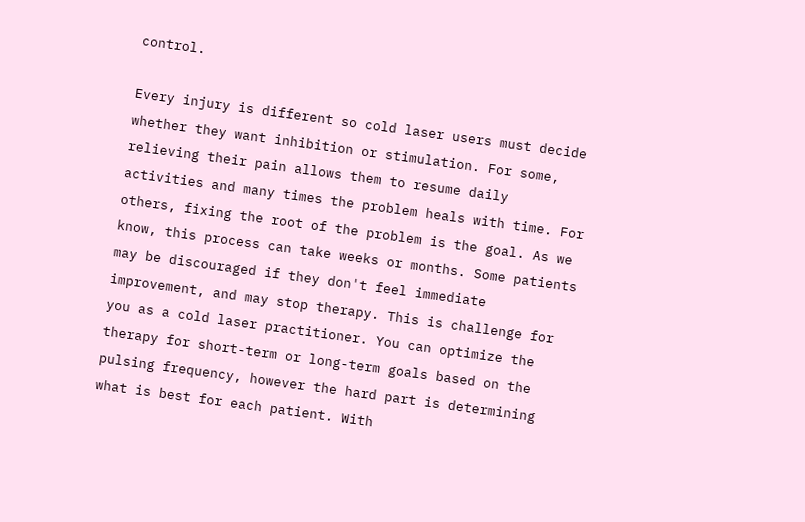control.

Every injury is different so cold laser users must decide whether they want inhibition or stimulation. For some, relieving their pain allows them to resume daily activities and many times the problem heals with time. For others, fixing the root of the problem is the goal. As we know, this process can take weeks or months. Some patients may be discouraged if they don't feel immediate improvement, and may stop therapy. This is challenge for you as a cold laser practitioner. You can optimize the therapy for short-term or long-term goals based on the pulsing frequency, however the hard part is determining what is best for each patient. With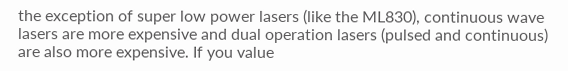the exception of super low power lasers (like the ML830), continuous wave lasers are more expensive and dual operation lasers (pulsed and continuous) are also more expensive. If you value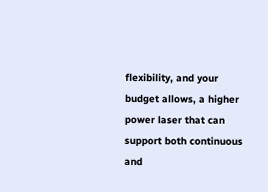flexibility, and your budget allows, a higher power laser that can support both continuous and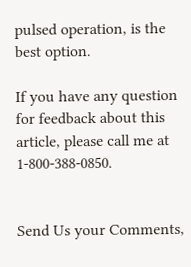pulsed operation, is the best option.

If you have any question for feedback about this article, please call me at 1-800-388-0850.


Send Us your Comments,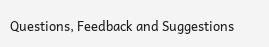Questions, Feedback and Suggestions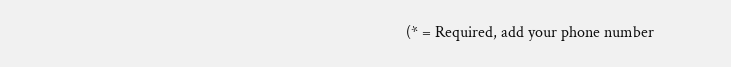(* = Required, add your phone number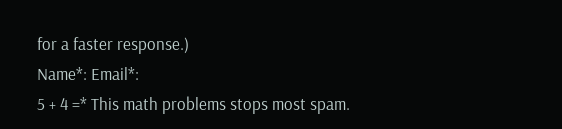for a faster response.)
Name*: Email*:
5 + 4 =* This math problems stops most spam.